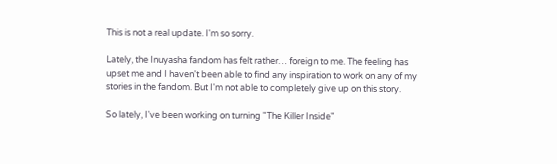This is not a real update. I'm so sorry.

Lately, the Inuyasha fandom has felt rather… foreign to me. The feeling has upset me and I haven't been able to find any inspiration to work on any of my stories in the fandom. But I'm not able to completely give up on this story.

So lately, I've been working on turning "The Killer Inside"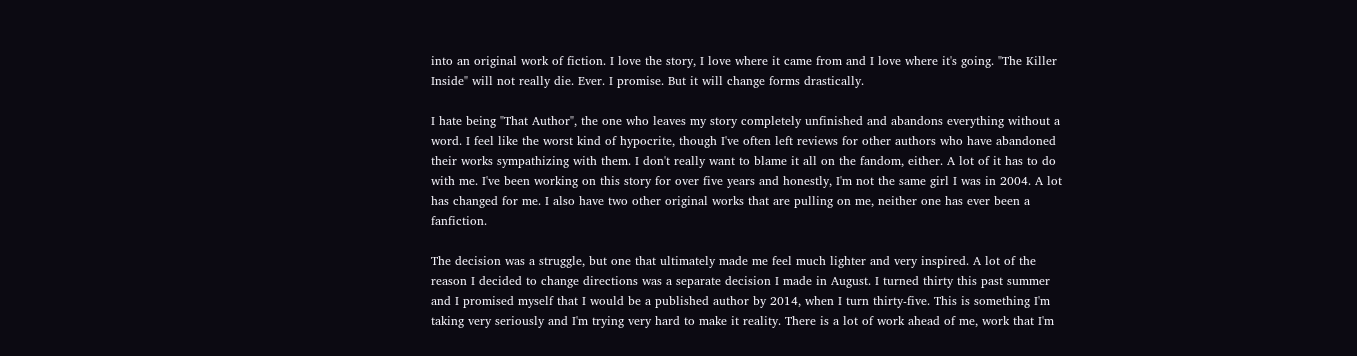into an original work of fiction. I love the story, I love where it came from and I love where it's going. "The Killer Inside" will not really die. Ever. I promise. But it will change forms drastically.

I hate being "That Author", the one who leaves my story completely unfinished and abandons everything without a word. I feel like the worst kind of hypocrite, though I've often left reviews for other authors who have abandoned their works sympathizing with them. I don't really want to blame it all on the fandom, either. A lot of it has to do with me. I've been working on this story for over five years and honestly, I'm not the same girl I was in 2004. A lot has changed for me. I also have two other original works that are pulling on me, neither one has ever been a fanfiction.

The decision was a struggle, but one that ultimately made me feel much lighter and very inspired. A lot of the reason I decided to change directions was a separate decision I made in August. I turned thirty this past summer and I promised myself that I would be a published author by 2014, when I turn thirty-five. This is something I'm taking very seriously and I'm trying very hard to make it reality. There is a lot of work ahead of me, work that I'm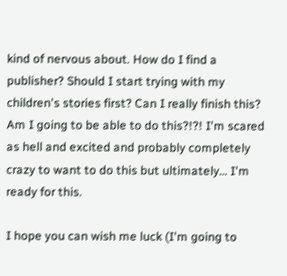kind of nervous about. How do I find a publisher? Should I start trying with my children's stories first? Can I really finish this? Am I going to be able to do this?!?! I'm scared as hell and excited and probably completely crazy to want to do this but ultimately… I'm ready for this.

I hope you can wish me luck (I'm going to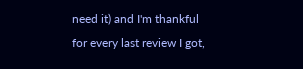need it) and I'm thankful for every last review I got,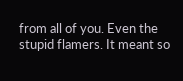from all of you. Even the stupid flamers. It meant so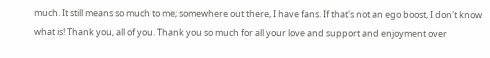much. It still means so much to me; somewhere out there, I have fans. If that's not an ego boost, I don't know what is! Thank you, all of you. Thank you so much for all your love and support and enjoyment over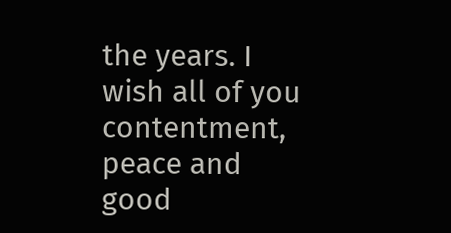the years. I wish all of you contentment, peace and good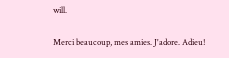will.

Merci beaucoup, mes amies. J'adore. Adieu!